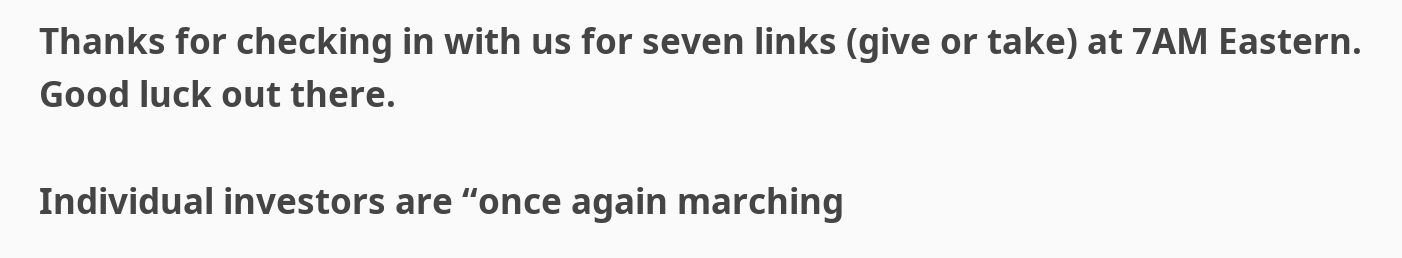Thanks for checking in with us for seven links (give or take) at 7AM Eastern.  Good luck out there.

Individual investors are “once again marching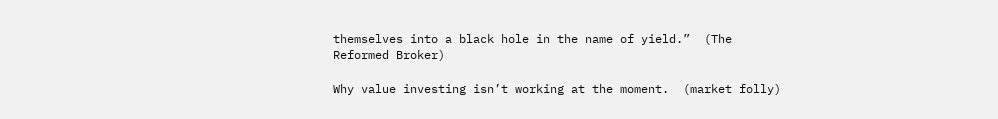themselves into a black hole in the name of yield.”  (The Reformed Broker)

Why value investing isn’t working at the moment.  (market folly)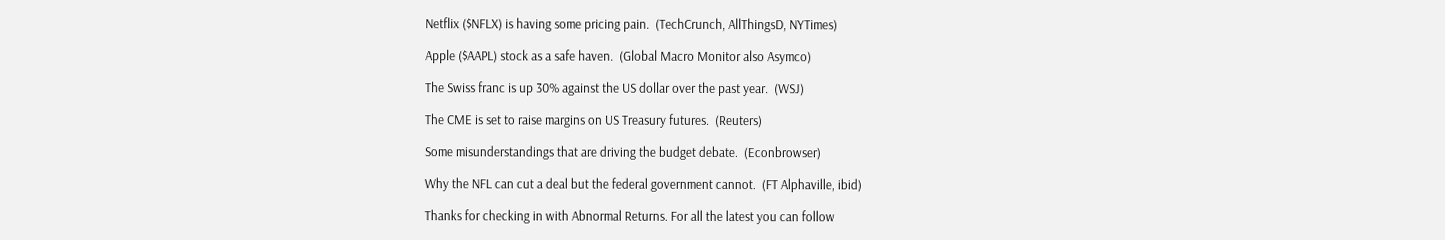Netflix ($NFLX) is having some pricing pain.  (TechCrunch, AllThingsD, NYTimes)

Apple ($AAPL) stock as a safe haven.  (Global Macro Monitor also Asymco)

The Swiss franc is up 30% against the US dollar over the past year.  (WSJ)

The CME is set to raise margins on US Treasury futures.  (Reuters)

Some misunderstandings that are driving the budget debate.  (Econbrowser)

Why the NFL can cut a deal but the federal government cannot.  (FT Alphaville, ibid)

Thanks for checking in with Abnormal Returns. For all the latest you can follow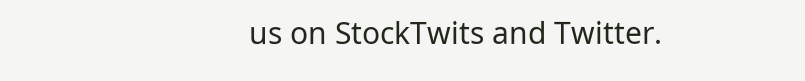us on StockTwits and Twitter.